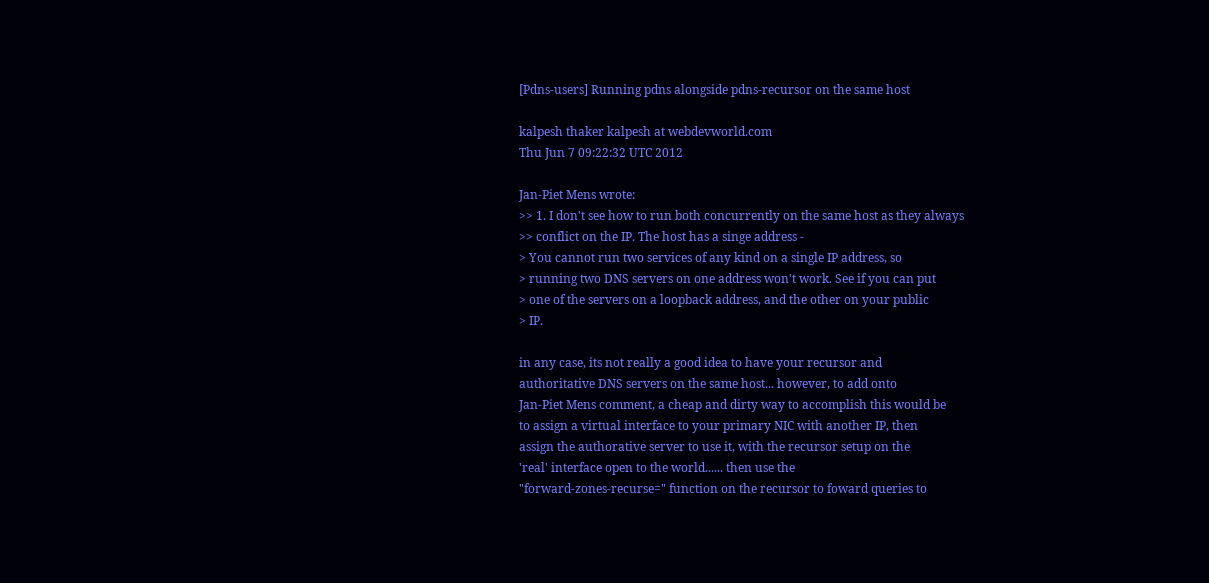[Pdns-users] Running pdns alongside pdns-recursor on the same host

kalpesh thaker kalpesh at webdevworld.com
Thu Jun 7 09:22:32 UTC 2012

Jan-Piet Mens wrote:
>> 1. I don't see how to run both concurrently on the same host as they always
>> conflict on the IP. The host has a singe address -
> You cannot run two services of any kind on a single IP address, so
> running two DNS servers on one address won't work. See if you can put
> one of the servers on a loopback address, and the other on your public
> IP.

in any case, its not really a good idea to have your recursor and
authoritative DNS servers on the same host... however, to add onto
Jan-Piet Mens comment, a cheap and dirty way to accomplish this would be
to assign a virtual interface to your primary NIC with another IP, then
assign the authorative server to use it, with the recursor setup on the
'real' interface open to the world...... then use the
"forward-zones-recurse=" function on the recursor to foward queries to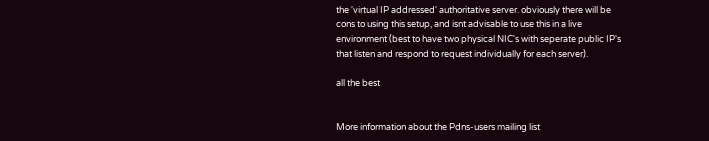the 'virtual IP addressed' authoritative server. obviously there will be
cons to using this setup, and isnt advisable to use this in a live
environment (best to have two physical NIC's with seperate public IP's
that listen and respond to request individually for each server).

all the best


More information about the Pdns-users mailing list